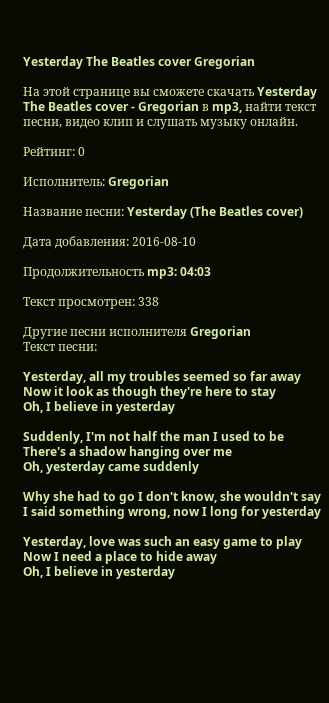Yesterday The Beatles cover Gregorian

На этой странице вы сможете скачать Yesterday The Beatles cover - Gregorian в mp3, найти текст песни, видео клип и слушать музыку онлайн.

Рейтинг: 0

Исполнитель: Gregorian

Название песни: Yesterday (The Beatles cover)

Дата добавления: 2016-08-10

Продолжительность mp3: 04:03

Текст просмотрен: 338

Другие песни исполнителя Gregorian
Текст песни:

Yesterday, all my troubles seemed so far away
Now it look as though they're here to stay
Oh, I believe in yesterday

Suddenly, I'm not half the man I used to be
There's a shadow hanging over me
Oh, yesterday came suddenly

Why she had to go I don't know, she wouldn't say
I said something wrong, now I long for yesterday

Yesterday, love was such an easy game to play
Now I need a place to hide away
Oh, I believe in yesterday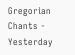Gregorian Chants - Yesterday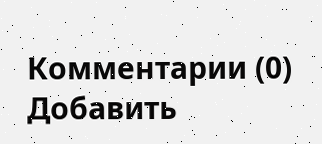Комментарии (0)
Добавить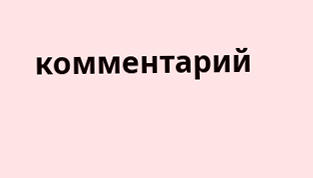комментарий